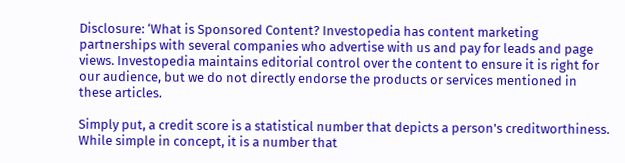Disclosure: ‘What is Sponsored Content? Investopedia has content marketing partnerships with several companies who advertise with us and pay for leads and page views. Investopedia maintains editorial control over the content to ensure it is right for our audience, but we do not directly endorse the products or services mentioned in these articles.

Simply put, a credit score is a statistical number that depicts a person's creditworthiness. While simple in concept, it is a number that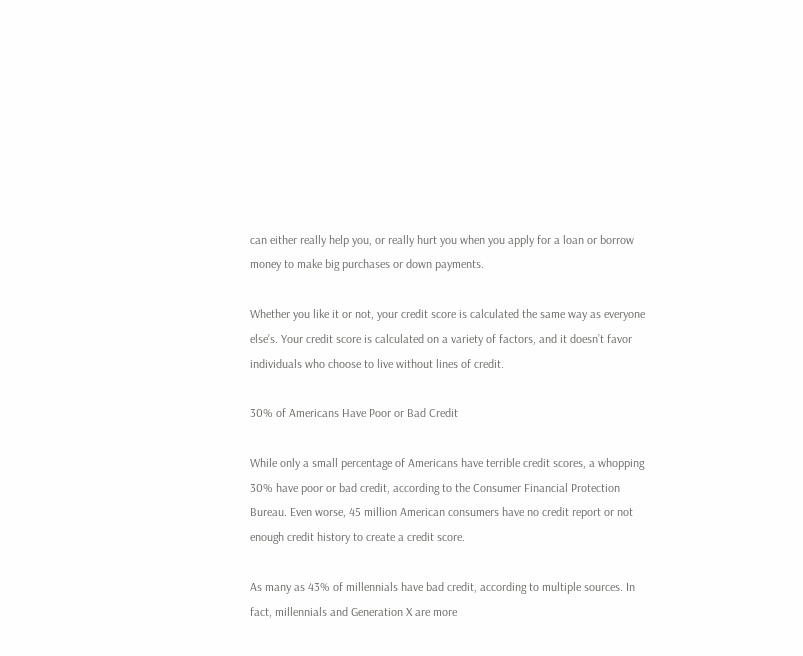can either really help you, or really hurt you when you apply for a loan or borrow money to make big purchases or down payments.

Whether you like it or not, your credit score is calculated the same way as everyone else’s. Your credit score is calculated on a variety of factors, and it doesn’t favor individuals who choose to live without lines of credit.

30% of Americans Have Poor or Bad Credit

While only a small percentage of Americans have terrible credit scores, a whopping 30% have poor or bad credit, according to the Consumer Financial Protection Bureau. Even worse, 45 million American consumers have no credit report or not enough credit history to create a credit score.

As many as 43% of millennials have bad credit, according to multiple sources. In fact, millennials and Generation X are more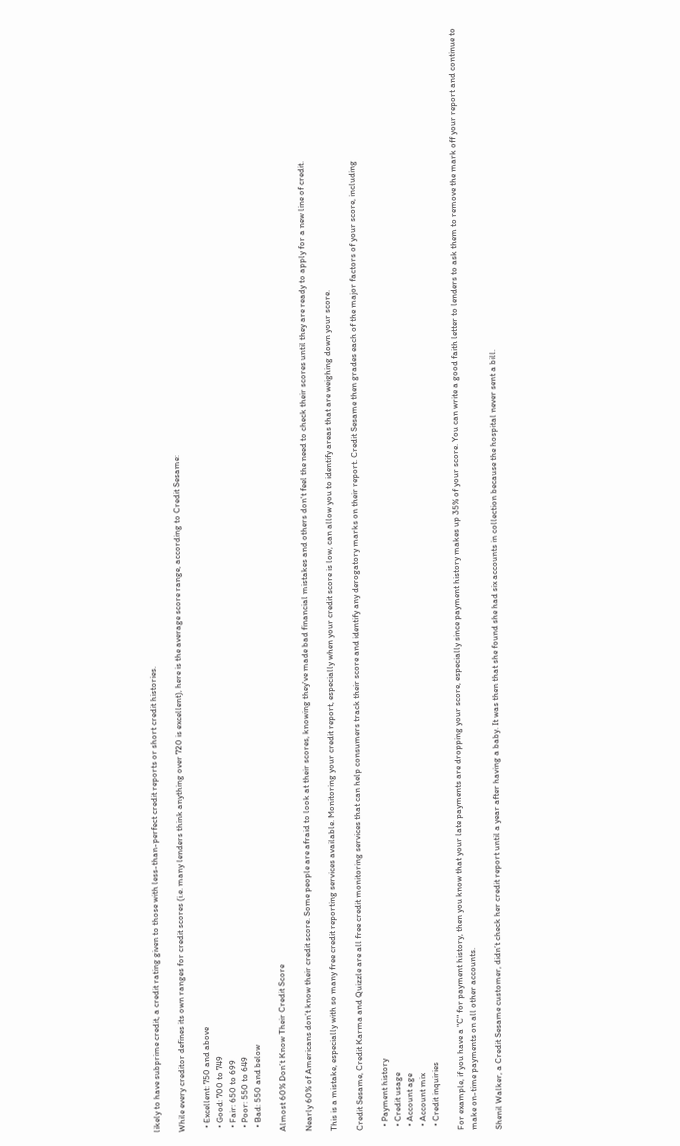likely to have subprime credit, a credit rating given to those with less-than-perfect credit reports or short credit histories.

While every creditor defines its own ranges for credit scores (i.e. many lenders think anything over 720 is excellent), here is the average score range, according to Credit Sesame:

  • Excellent: 750 and above
  • Good: 700 to 749
  • Fair: 650 to 699
  • Poor: 550 to 649
  • Bad: 550 and below

Almost 60% Don’t Know Their Credit Score

Nearly 60% of Americans don’t know their credit score. Some people are afraid to look at their scores, knowing they've made bad financial mistakes and others don't feel the need to check their scores until they are ready to apply for a new line of credit.

This is a mistake, especially with so many free credit reporting services available. Monitoring your credit report, especially when your credit score is low, can allow you to identify areas that are weighing down your score.

Credit Sesame, Credit Karma and Quizzle are all free credit monitoring services that can help consumers track their score and identify any derogatory marks on their report. Credit Sesame then grades each of the major factors of your score, including

  • Payment history
  • Credit usage
  • Account age
  • Account mix
  • Credit inquiries

For example, if you have a "C" for payment history, then you know that your late payments are dropping your score, especially since payment history makes up 35% of your score. You can write a good faith letter to lenders to ask them to remove the mark off your report and continue to make on-time payments on all other accounts.

Shenil Walker, a Credit Sesame customer, didn’t check her credit report until a year after having a baby. It was then that she found she had six accounts in collection because the hospital never sent a bill.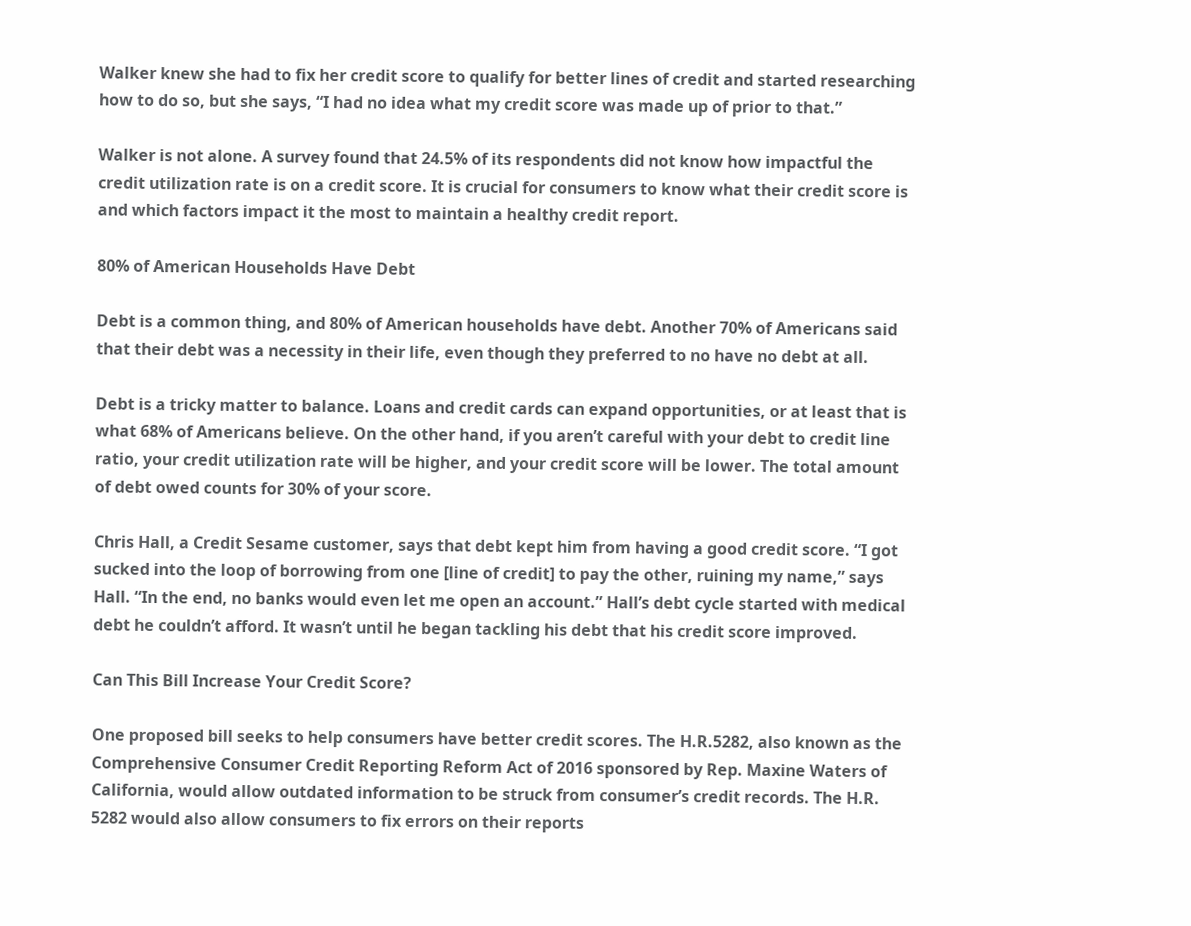Walker knew she had to fix her credit score to qualify for better lines of credit and started researching how to do so, but she says, “I had no idea what my credit score was made up of prior to that.”

Walker is not alone. A survey found that 24.5% of its respondents did not know how impactful the credit utilization rate is on a credit score. It is crucial for consumers to know what their credit score is and which factors impact it the most to maintain a healthy credit report.

80% of American Households Have Debt

Debt is a common thing, and 80% of American households have debt. Another 70% of Americans said that their debt was a necessity in their life, even though they preferred to no have no debt at all.

Debt is a tricky matter to balance. Loans and credit cards can expand opportunities, or at least that is what 68% of Americans believe. On the other hand, if you aren’t careful with your debt to credit line ratio, your credit utilization rate will be higher, and your credit score will be lower. The total amount of debt owed counts for 30% of your score.

Chris Hall, a Credit Sesame customer, says that debt kept him from having a good credit score. “I got sucked into the loop of borrowing from one [line of credit] to pay the other, ruining my name,” says Hall. “In the end, no banks would even let me open an account.” Hall’s debt cycle started with medical debt he couldn’t afford. It wasn’t until he began tackling his debt that his credit score improved.

Can This Bill Increase Your Credit Score?

One proposed bill seeks to help consumers have better credit scores. The H.R.5282, also known as the Comprehensive Consumer Credit Reporting Reform Act of 2016 sponsored by Rep. Maxine Waters of California, would allow outdated information to be struck from consumer’s credit records. The H.R. 5282 would also allow consumers to fix errors on their reports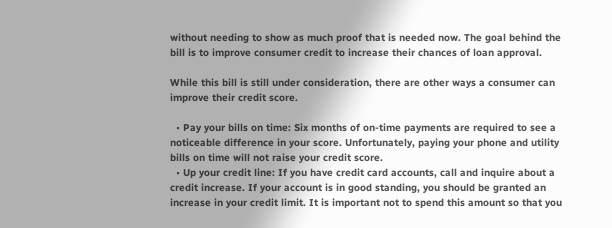without needing to show as much proof that is needed now. The goal behind the bill is to improve consumer credit to increase their chances of loan approval.

While this bill is still under consideration, there are other ways a consumer can improve their credit score.

  • Pay your bills on time: Six months of on-time payments are required to see a noticeable difference in your score. Unfortunately, paying your phone and utility bills on time will not raise your credit score.
  • Up your credit line: If you have credit card accounts, call and inquire about a credit increase. If your account is in good standing, you should be granted an increase in your credit limit. It is important not to spend this amount so that you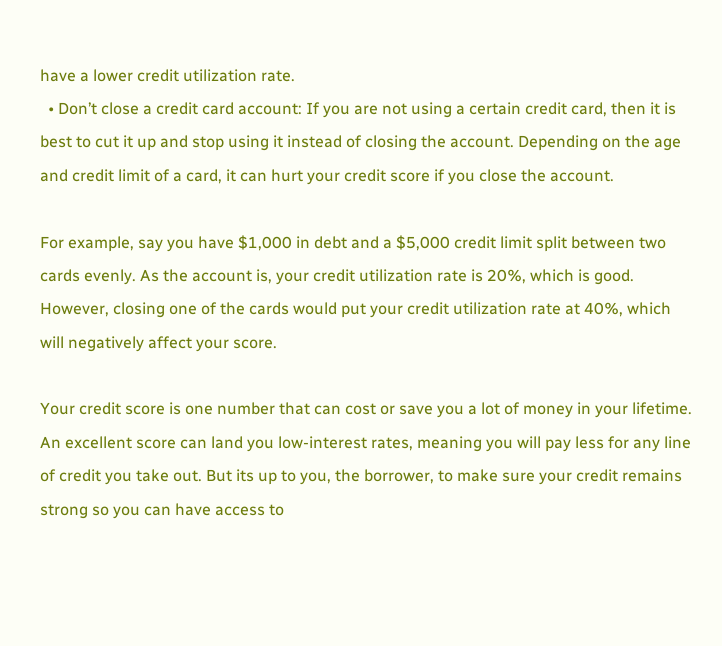have a lower credit utilization rate.
  • Don’t close a credit card account: If you are not using a certain credit card, then it is best to cut it up and stop using it instead of closing the account. Depending on the age and credit limit of a card, it can hurt your credit score if you close the account.

For example, say you have $1,000 in debt and a $5,000 credit limit split between two cards evenly. As the account is, your credit utilization rate is 20%, which is good. However, closing one of the cards would put your credit utilization rate at 40%, which will negatively affect your score.

Your credit score is one number that can cost or save you a lot of money in your lifetime. An excellent score can land you low-interest rates, meaning you will pay less for any line of credit you take out. But its up to you, the borrower, to make sure your credit remains strong so you can have access to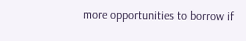more opportunities to borrow if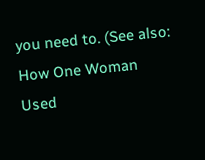you need to. (See also: How One Woman Used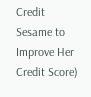Credit Sesame to Improve Her Credit Score)